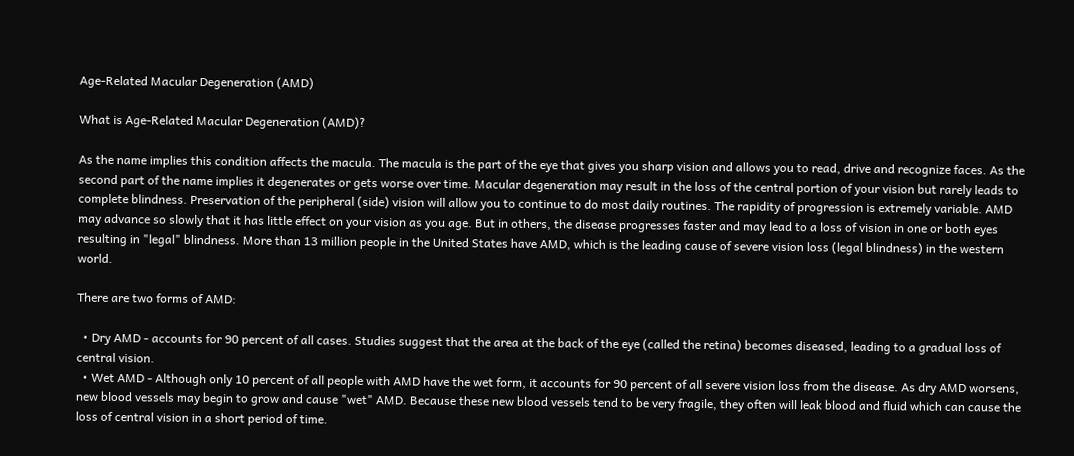Age-Related Macular Degeneration (AMD)

What is Age-Related Macular Degeneration (AMD)?

As the name implies this condition affects the macula. The macula is the part of the eye that gives you sharp vision and allows you to read, drive and recognize faces. As the second part of the name implies it degenerates or gets worse over time. Macular degeneration may result in the loss of the central portion of your vision but rarely leads to complete blindness. Preservation of the peripheral (side) vision will allow you to continue to do most daily routines. The rapidity of progression is extremely variable. AMD may advance so slowly that it has little effect on your vision as you age. But in others, the disease progresses faster and may lead to a loss of vision in one or both eyes resulting in "legal" blindness. More than 13 million people in the United States have AMD, which is the leading cause of severe vision loss (legal blindness) in the western world.

There are two forms of AMD:

  • Dry AMD - accounts for 90 percent of all cases. Studies suggest that the area at the back of the eye (called the retina) becomes diseased, leading to a gradual loss of central vision.
  • Wet AMD - Although only 10 percent of all people with AMD have the wet form, it accounts for 90 percent of all severe vision loss from the disease. As dry AMD worsens, new blood vessels may begin to grow and cause "wet" AMD. Because these new blood vessels tend to be very fragile, they often will leak blood and fluid which can cause the loss of central vision in a short period of time.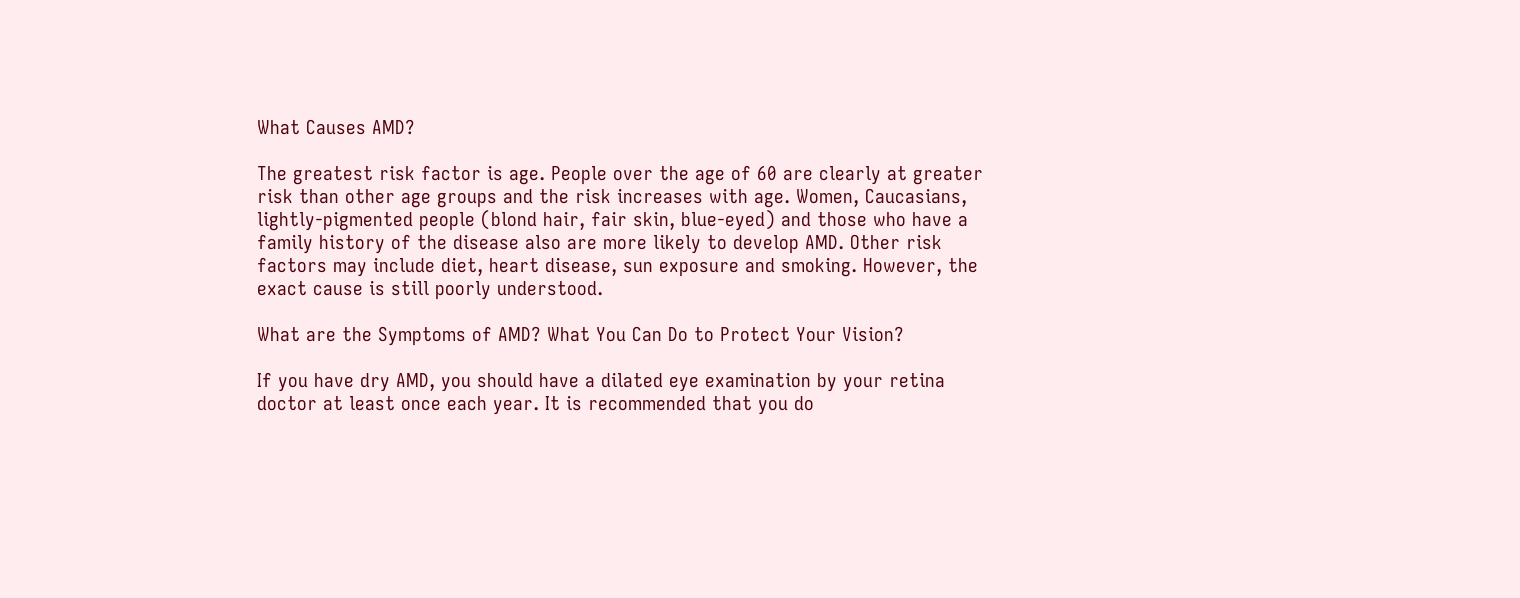What Causes AMD?

The greatest risk factor is age. People over the age of 60 are clearly at greater risk than other age groups and the risk increases with age. Women, Caucasians, lightly-pigmented people (blond hair, fair skin, blue-eyed) and those who have a family history of the disease also are more likely to develop AMD. Other risk factors may include diet, heart disease, sun exposure and smoking. However, the exact cause is still poorly understood.

What are the Symptoms of AMD? What You Can Do to Protect Your Vision?

If you have dry AMD, you should have a dilated eye examination by your retina doctor at least once each year. It is recommended that you do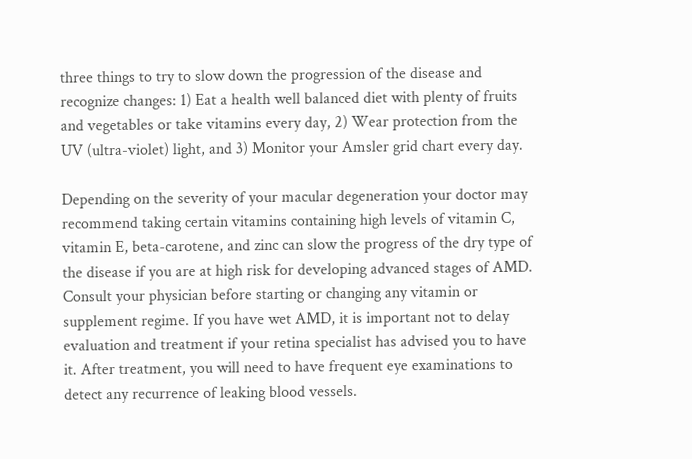three things to try to slow down the progression of the disease and recognize changes: 1) Eat a health well balanced diet with plenty of fruits and vegetables or take vitamins every day, 2) Wear protection from the UV (ultra-violet) light, and 3) Monitor your Amsler grid chart every day.

Depending on the severity of your macular degeneration your doctor may recommend taking certain vitamins containing high levels of vitamin C, vitamin E, beta-carotene, and zinc can slow the progress of the dry type of the disease if you are at high risk for developing advanced stages of AMD. Consult your physician before starting or changing any vitamin or supplement regime. If you have wet AMD, it is important not to delay evaluation and treatment if your retina specialist has advised you to have it. After treatment, you will need to have frequent eye examinations to detect any recurrence of leaking blood vessels.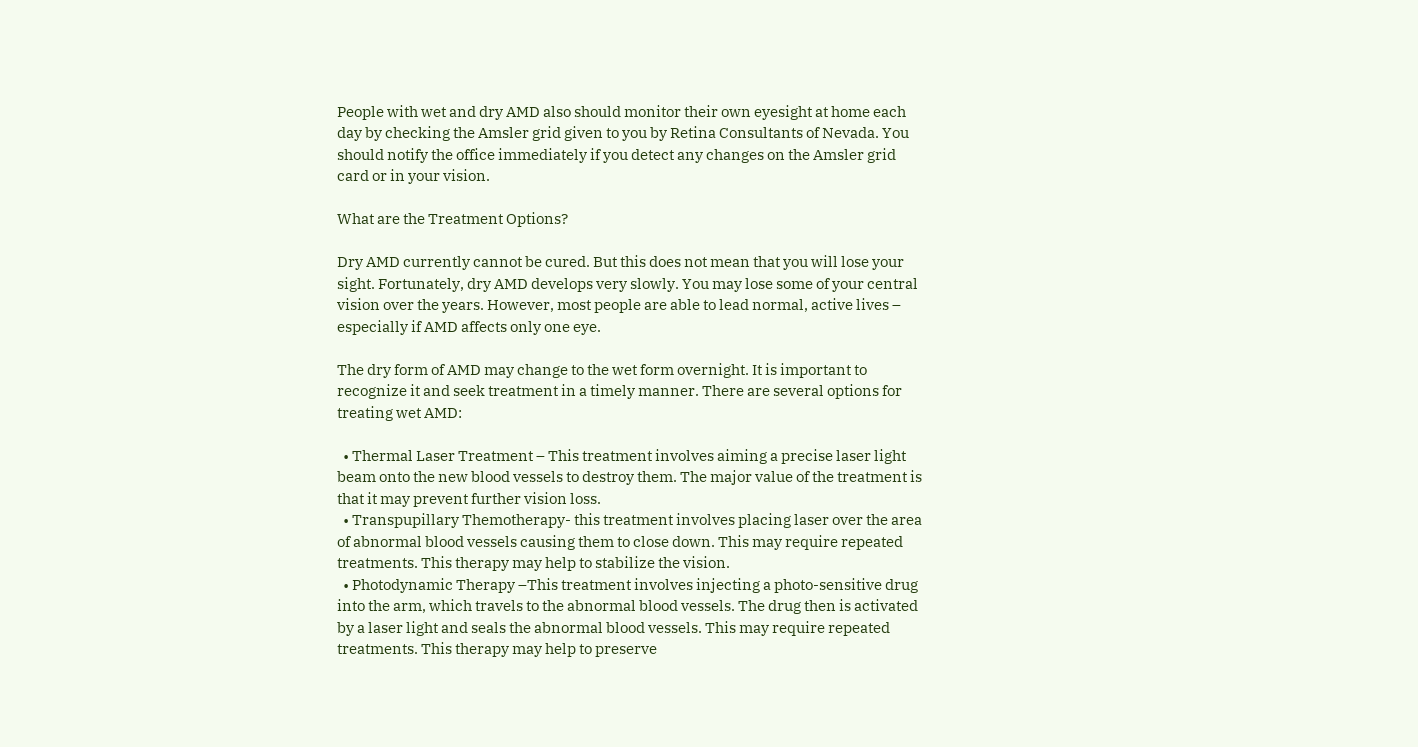People with wet and dry AMD also should monitor their own eyesight at home each day by checking the Amsler grid given to you by Retina Consultants of Nevada. You should notify the office immediately if you detect any changes on the Amsler grid card or in your vision.

What are the Treatment Options?

Dry AMD currently cannot be cured. But this does not mean that you will lose your sight. Fortunately, dry AMD develops very slowly. You may lose some of your central vision over the years. However, most people are able to lead normal, active lives – especially if AMD affects only one eye.

The dry form of AMD may change to the wet form overnight. It is important to recognize it and seek treatment in a timely manner. There are several options for treating wet AMD:

  • Thermal Laser Treatment – This treatment involves aiming a precise laser light beam onto the new blood vessels to destroy them. The major value of the treatment is that it may prevent further vision loss.
  • Transpupillary Themotherapy- this treatment involves placing laser over the area of abnormal blood vessels causing them to close down. This may require repeated treatments. This therapy may help to stabilize the vision.
  • Photodynamic Therapy –This treatment involves injecting a photo-sensitive drug into the arm, which travels to the abnormal blood vessels. The drug then is activated by a laser light and seals the abnormal blood vessels. This may require repeated treatments. This therapy may help to preserve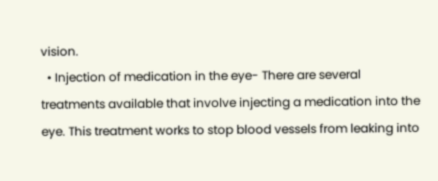vision.
  • Injection of medication in the eye- There are several treatments available that involve injecting a medication into the eye. This treatment works to stop blood vessels from leaking into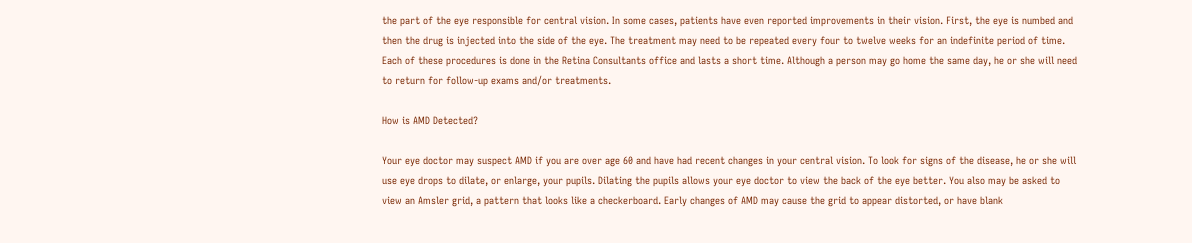the part of the eye responsible for central vision. In some cases, patients have even reported improvements in their vision. First, the eye is numbed and then the drug is injected into the side of the eye. The treatment may need to be repeated every four to twelve weeks for an indefinite period of time. Each of these procedures is done in the Retina Consultants office and lasts a short time. Although a person may go home the same day, he or she will need to return for follow-up exams and/or treatments.

How is AMD Detected?

Your eye doctor may suspect AMD if you are over age 60 and have had recent changes in your central vision. To look for signs of the disease, he or she will use eye drops to dilate, or enlarge, your pupils. Dilating the pupils allows your eye doctor to view the back of the eye better. You also may be asked to view an Amsler grid, a pattern that looks like a checkerboard. Early changes of AMD may cause the grid to appear distorted, or have blank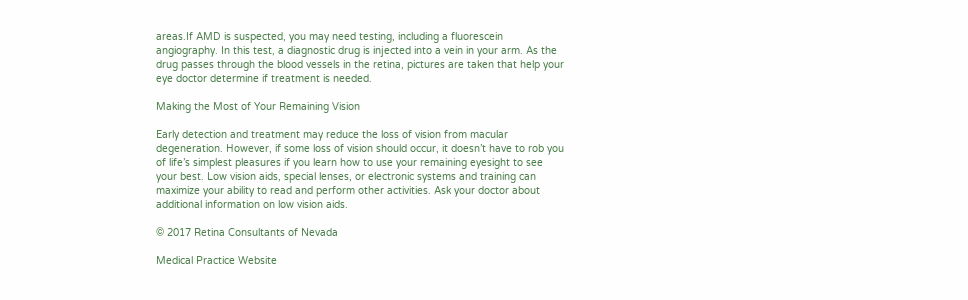areas.If AMD is suspected, you may need testing, including a fluorescein angiography. In this test, a diagnostic drug is injected into a vein in your arm. As the drug passes through the blood vessels in the retina, pictures are taken that help your eye doctor determine if treatment is needed.

Making the Most of Your Remaining Vision

Early detection and treatment may reduce the loss of vision from macular degeneration. However, if some loss of vision should occur, it doesn’t have to rob you of life’s simplest pleasures if you learn how to use your remaining eyesight to see your best. Low vision aids, special lenses, or electronic systems and training can maximize your ability to read and perform other activities. Ask your doctor about additional information on low vision aids.

© 2017 Retina Consultants of Nevada

Medical Practice Website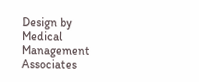Design by Medical Management Associates